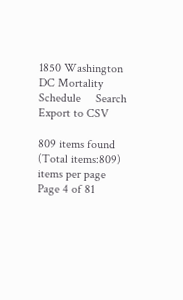1850 Washington DC Mortality Schedule     Search   Export to CSV

809 items found  (Total items:809)
items per page
Page 4 of 81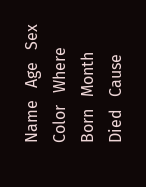Name   Age   Sex   Color   Where Born   Month Died   Cause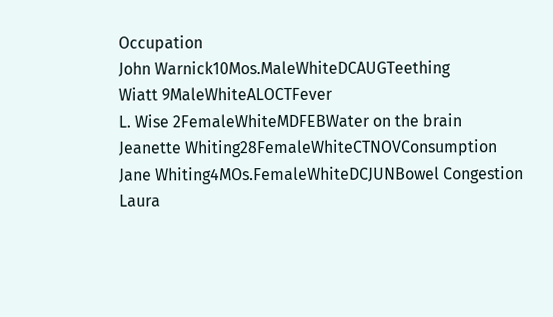Occupation
John Warnick10Mos.MaleWhiteDCAUGTeething
Wiatt 9MaleWhiteALOCTFever
L. Wise 2FemaleWhiteMDFEBWater on the brain
Jeanette Whiting28FemaleWhiteCTNOVConsumption
Jane Whiting4MOs.FemaleWhiteDCJUNBowel Congestion
Laura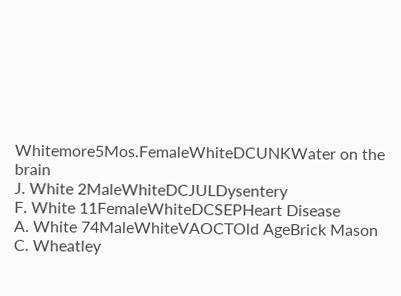Whitemore5Mos.FemaleWhiteDCUNKWater on the brain
J. White 2MaleWhiteDCJULDysentery
F. White 11FemaleWhiteDCSEPHeart Disease
A. White 74MaleWhiteVAOCTOld AgeBrick Mason
C. Wheatley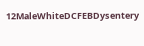12MaleWhiteDCFEBDysentery